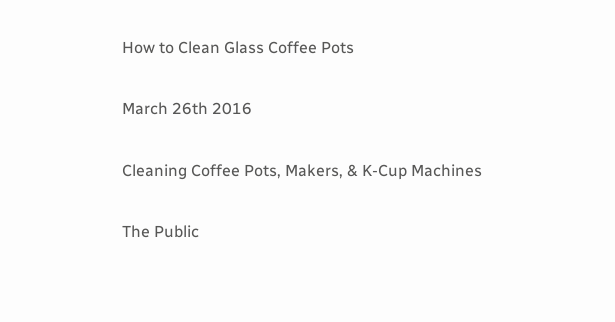How to Clean Glass Coffee Pots

March 26th 2016

Cleaning Coffee Pots, Makers, & K-Cup Machines

The Public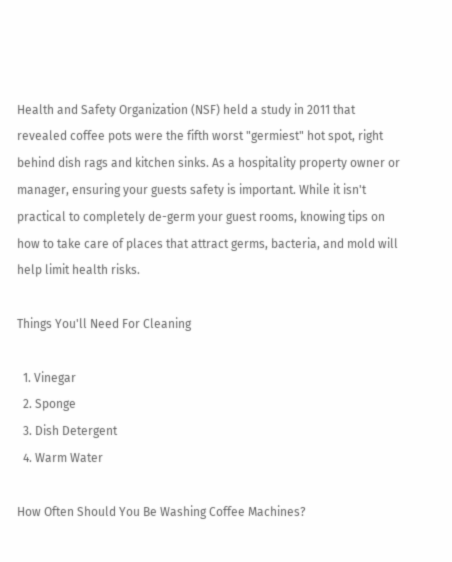Health and Safety Organization (NSF) held a study in 2011 that revealed coffee pots were the fifth worst "germiest" hot spot, right behind dish rags and kitchen sinks. As a hospitality property owner or manager, ensuring your guests safety is important. While it isn't practical to completely de-germ your guest rooms, knowing tips on how to take care of places that attract germs, bacteria, and mold will help limit health risks.

Things You'll Need For Cleaning

  1. Vinegar
  2. Sponge
  3. Dish Detergent
  4. Warm Water

How Often Should You Be Washing Coffee Machines?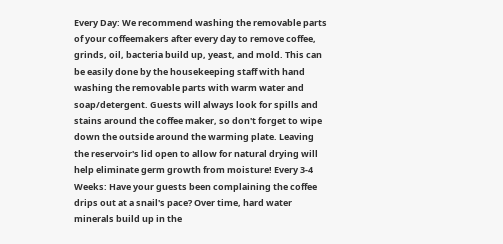Every Day: We recommend washing the removable parts of your coffeemakers after every day to remove coffee, grinds, oil, bacteria build up, yeast, and mold. This can be easily done by the housekeeping staff with hand washing the removable parts with warm water and soap/detergent. Guests will always look for spills and stains around the coffee maker, so don't forget to wipe down the outside around the warming plate. Leaving the reservoir's lid open to allow for natural drying will help eliminate germ growth from moisture! Every 3-4 Weeks: Have your guests been complaining the coffee drips out at a snail's pace? Over time, hard water minerals build up in the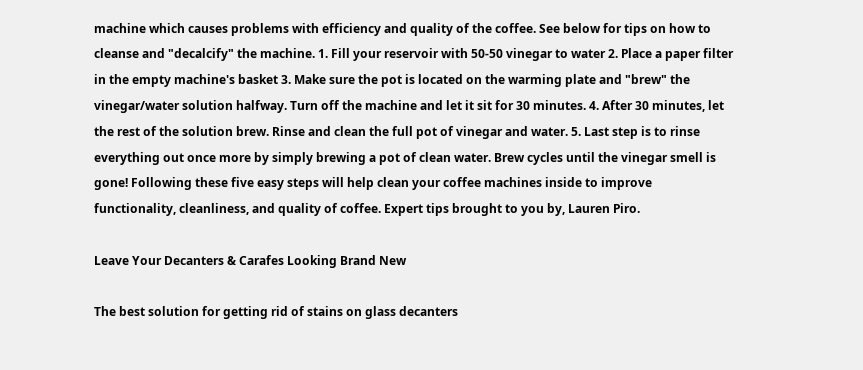machine which causes problems with efficiency and quality of the coffee. See below for tips on how to cleanse and "decalcify" the machine. 1. Fill your reservoir with 50-50 vinegar to water 2. Place a paper filter in the empty machine's basket 3. Make sure the pot is located on the warming plate and "brew" the vinegar/water solution halfway. Turn off the machine and let it sit for 30 minutes. 4. After 30 minutes, let the rest of the solution brew. Rinse and clean the full pot of vinegar and water. 5. Last step is to rinse everything out once more by simply brewing a pot of clean water. Brew cycles until the vinegar smell is gone! Following these five easy steps will help clean your coffee machines inside to improve functionality, cleanliness, and quality of coffee. Expert tips brought to you by, Lauren Piro.

Leave Your Decanters & Carafes Looking Brand New

The best solution for getting rid of stains on glass decanters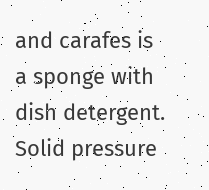and carafes is a sponge with dish detergent. Solid pressure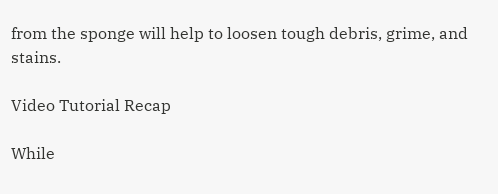from the sponge will help to loosen tough debris, grime, and stains.

Video Tutorial Recap

While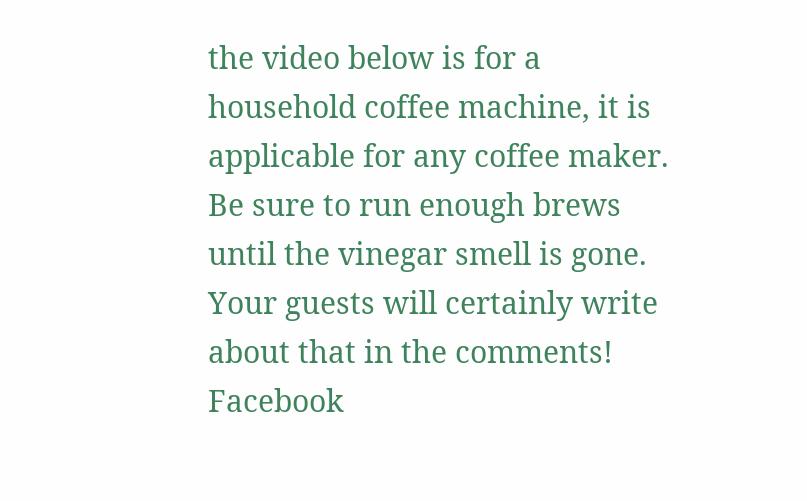the video below is for a household coffee machine, it is applicable for any coffee maker. Be sure to run enough brews until the vinegar smell is gone. Your guests will certainly write about that in the comments!   Facebook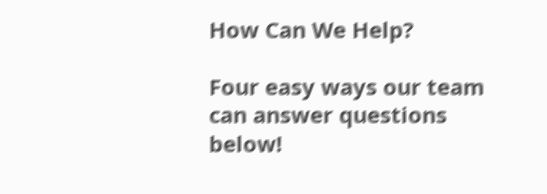How Can We Help?

Four easy ways our team can answer questions below!